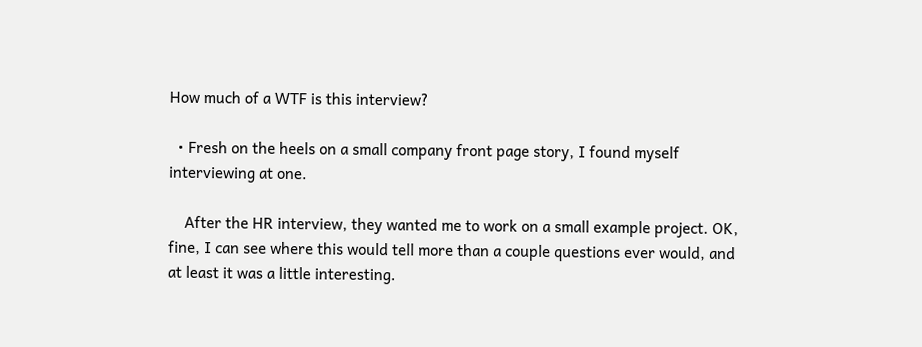How much of a WTF is this interview?

  • Fresh on the heels on a small company front page story, I found myself interviewing at one.

    After the HR interview, they wanted me to work on a small example project. OK, fine, I can see where this would tell more than a couple questions ever would, and at least it was a little interesting.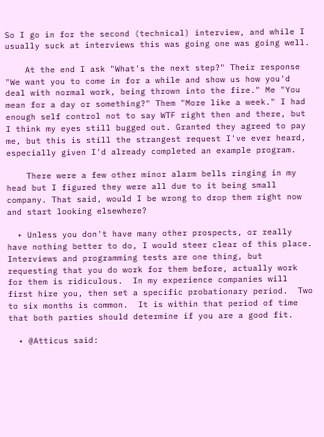So I go in for the second (technical) interview, and while I usually suck at interviews this was going one was going well.

    At the end I ask "What's the next step?" Their response "We want you to come in for a while and show us how you'd deal with normal work, being thrown into the fire." Me "You mean for a day or something?" Them "More like a week." I had enough self control not to say WTF right then and there, but I think my eyes still bugged out. Granted they agreed to pay me, but this is still the strangest request I've ever heard, especially given I'd already completed an example program.

    There were a few other minor alarm bells ringing in my head but I figured they were all due to it being small company. That said, would I be wrong to drop them right now and start looking elsewhere?

  • Unless you don't have many other prospects, or really have nothing better to do, I would steer clear of this place.  Interviews and programming tests are one thing, but requesting that you do work for them before, actually work for them is ridiculous.  In my experience companies will first hire you, then set a specific probationary period.  Two to six months is common.  It is within that period of time that both parties should determine if you are a good fit.

  • @Atticus said: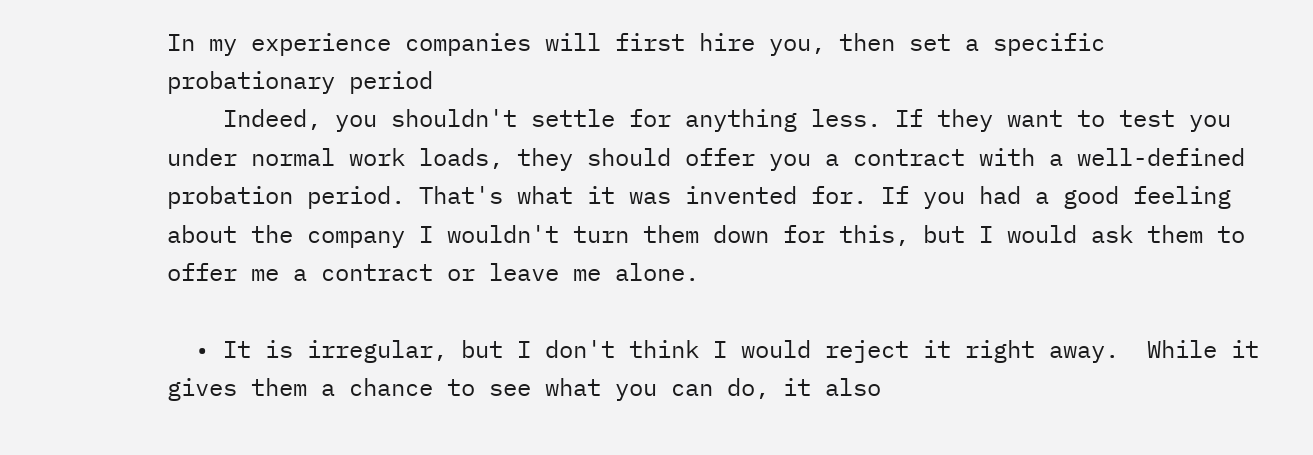In my experience companies will first hire you, then set a specific probationary period
    Indeed, you shouldn't settle for anything less. If they want to test you under normal work loads, they should offer you a contract with a well-defined probation period. That's what it was invented for. If you had a good feeling about the company I wouldn't turn them down for this, but I would ask them to offer me a contract or leave me alone.

  • It is irregular, but I don't think I would reject it right away.  While it gives them a chance to see what you can do, it also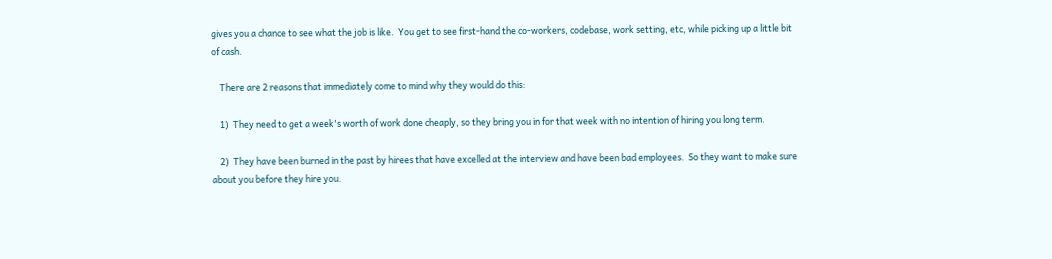gives you a chance to see what the job is like.  You get to see first-hand the co-workers, codebase, work setting, etc, while picking up a little bit of cash.

    There are 2 reasons that immediately come to mind why they would do this:

    1)  They need to get a week's worth of work done cheaply, so they bring you in for that week with no intention of hiring you long term.

    2)  They have been burned in the past by hirees that have excelled at the interview and have been bad employees.  So they want to make sure about you before they hire you.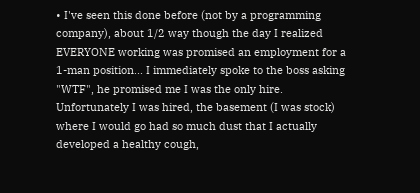• I've seen this done before (not by a programming company), about 1/2 way though the day I realized EVERYONE working was promised an employment for a 1-man position... I immediately spoke to the boss asking "WTF", he promised me I was the only hire. Unfortunately I was hired, the basement (I was stock) where I would go had so much dust that I actually developed a healthy cough,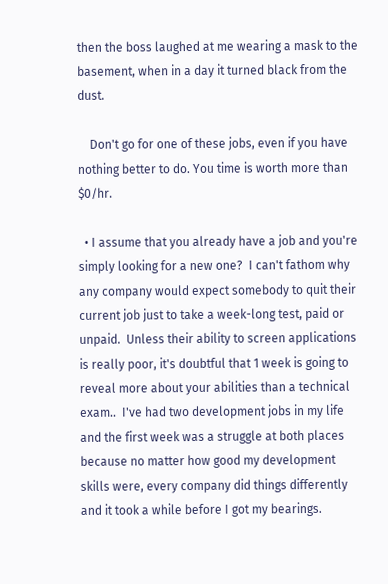then the boss laughed at me wearing a mask to the basement, when in a day it turned black from the dust.

    Don't go for one of these jobs, even if you have nothing better to do. You time is worth more than $0/hr.

  • I assume that you already have a job and you're simply looking for a new one?  I can't fathom why any company would expect somebody to quit their current job just to take a week-long test, paid or unpaid.  Unless their ability to screen applications is really poor, it's doubtful that 1 week is going to reveal more about your abilities than a technical exam..  I've had two development jobs in my life and the first week was a struggle at both places because no matter how good my development skills were, every company did things differently and it took a while before I got my bearings.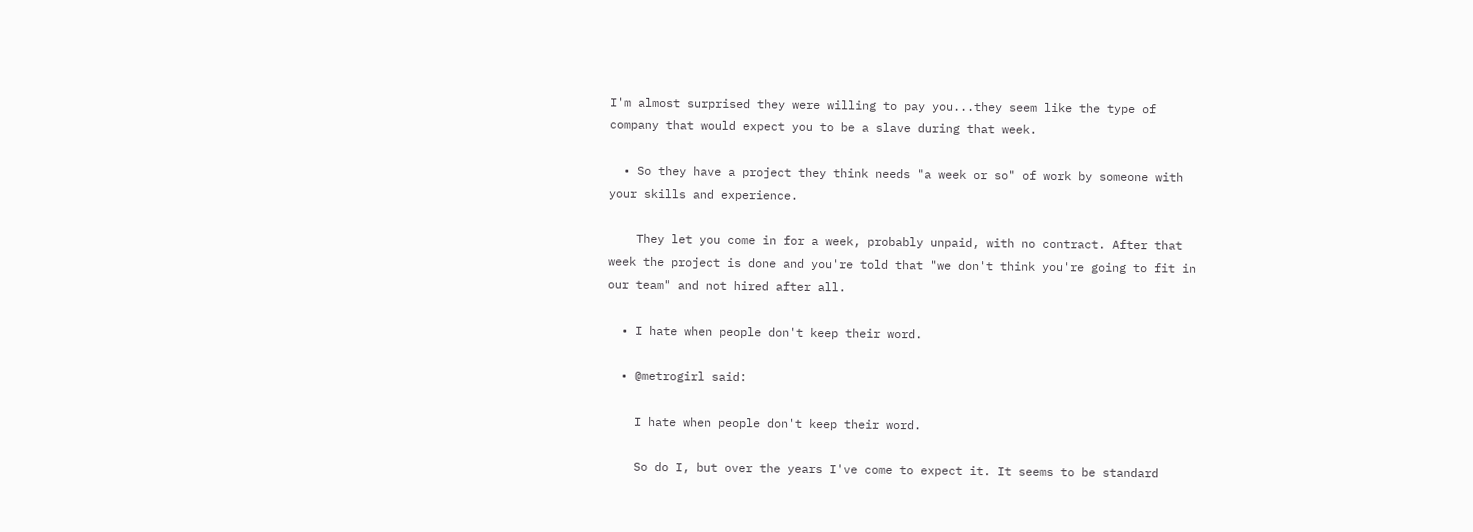I'm almost surprised they were willing to pay you...they seem like the type of company that would expect you to be a slave during that week.

  • So they have a project they think needs "a week or so" of work by someone with your skills and experience.

    They let you come in for a week, probably unpaid, with no contract. After that week the project is done and you're told that "we don't think you're going to fit in our team" and not hired after all.

  • I hate when people don't keep their word.

  • @metrogirl said:

    I hate when people don't keep their word.

    So do I, but over the years I've come to expect it. It seems to be standard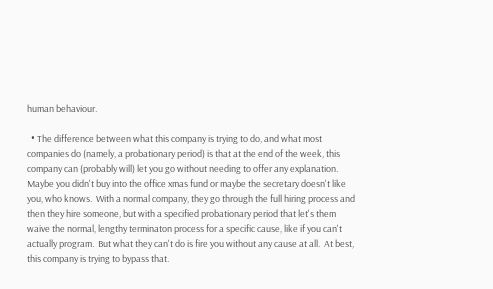human behaviour.

  • The difference between what this company is trying to do, and what most companies do (namely, a probationary period) is that at the end of the week, this company can (probably will) let you go without needing to offer any explanation.  Maybe you didn't buy into the office xmas fund or maybe the secretary doesn't like you, who knows.  With a normal company, they go through the full hiring process and then they hire someone, but with a specified probationary period that let's them waive the normal, lengthy terminaton process for a specific cause, like if you can't actually program.  But what they can't do is fire you without any cause at all.  At best, this company is trying to bypass that.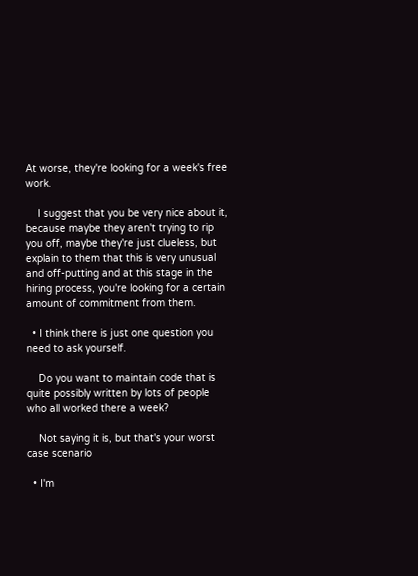At worse, they're looking for a week's free work.

    I suggest that you be very nice about it, because maybe they aren't trying to rip you off, maybe they're just clueless, but explain to them that this is very unusual and off-putting and at this stage in the hiring process, you're looking for a certain amount of commitment from them.

  • I think there is just one question you need to ask yourself.

    Do you want to maintain code that is quite possibly written by lots of people who all worked there a week?

    Not saying it is, but that's your worst case scenario

  • I'm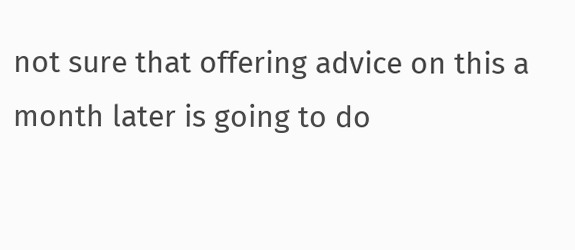not sure that offering advice on this a month later is going to do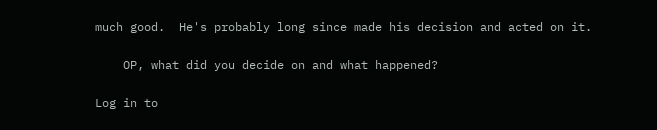much good.  He's probably long since made his decision and acted on it.

    OP, what did you decide on and what happened?

Log in to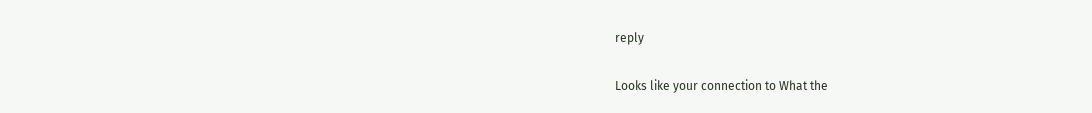reply

Looks like your connection to What the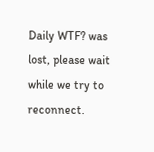Daily WTF? was lost, please wait while we try to reconnect.